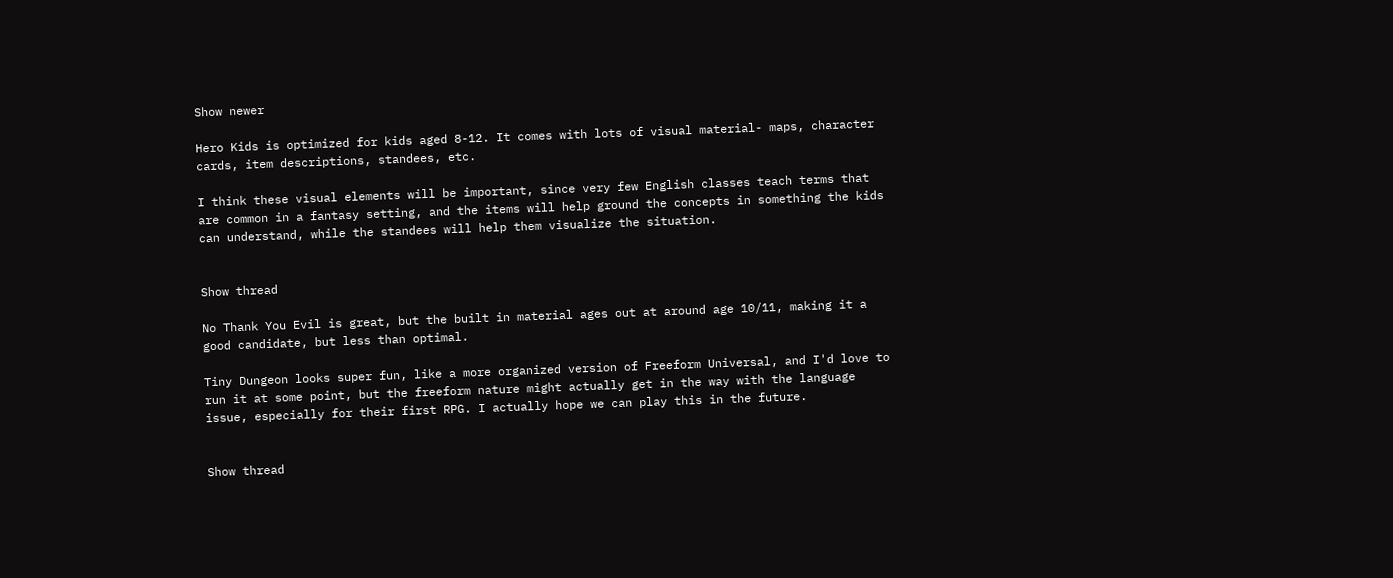Show newer

Hero Kids is optimized for kids aged 8-12. It comes with lots of visual material- maps, character cards, item descriptions, standees, etc.

I think these visual elements will be important, since very few English classes teach terms that are common in a fantasy setting, and the items will help ground the concepts in something the kids can understand, while the standees will help them visualize the situation.


Show thread

No Thank You Evil is great, but the built in material ages out at around age 10/11, making it a good candidate, but less than optimal.

Tiny Dungeon looks super fun, like a more organized version of Freeform Universal, and I'd love to run it at some point, but the freeform nature might actually get in the way with the language issue, especially for their first RPG. I actually hope we can play this in the future.


Show thread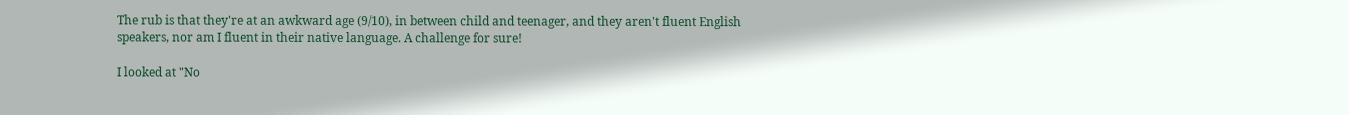The rub is that they're at an awkward age (9/10), in between child and teenager, and they aren't fluent English speakers, nor am I fluent in their native language. A challenge for sure!

I looked at "No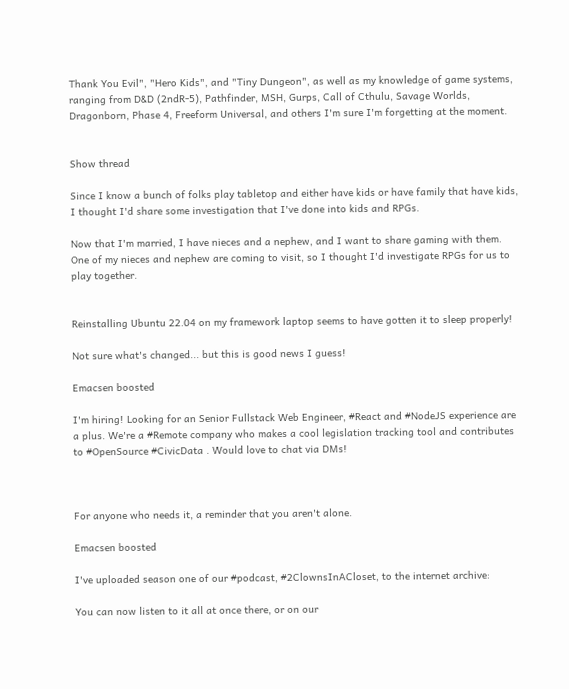Thank You Evil", "Hero Kids", and "Tiny Dungeon", as well as my knowledge of game systems, ranging from D&D (2ndR-5), Pathfinder, MSH, Gurps, Call of Cthulu, Savage Worlds, Dragonborn, Phase 4, Freeform Universal, and others I'm sure I'm forgetting at the moment.


Show thread

Since I know a bunch of folks play tabletop and either have kids or have family that have kids, I thought I'd share some investigation that I've done into kids and RPGs.

Now that I'm married, I have nieces and a nephew, and I want to share gaming with them. One of my nieces and nephew are coming to visit, so I thought I'd investigate RPGs for us to play together.


Reinstalling Ubuntu 22.04 on my framework laptop seems to have gotten it to sleep properly!

Not sure what's changed... but this is good news I guess!

Emacsen boosted

I'm hiring! Looking for an Senior Fullstack Web Engineer, #React and #NodeJS experience are a plus. We're a #Remote company who makes a cool legislation tracking tool and contributes to #OpenSource #CivicData . Would love to chat via DMs!



For anyone who needs it, a reminder that you aren't alone.

Emacsen boosted

I've uploaded season one of our #podcast, #2ClownsInACloset, to the internet archive:

You can now listen to it all at once there, or on our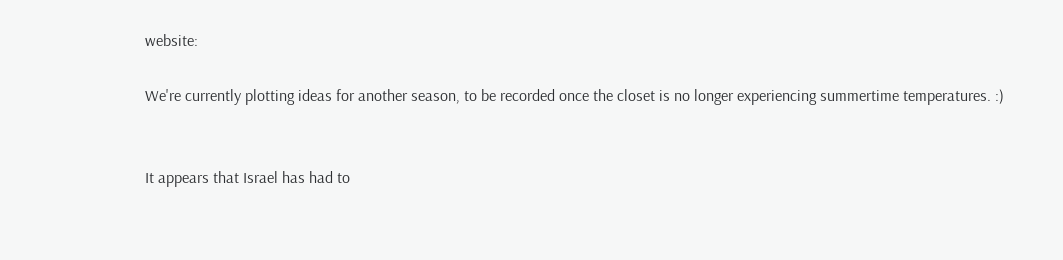website:

We're currently plotting ideas for another season, to be recorded once the closet is no longer experiencing summertime temperatures. :)


It appears that Israel has had to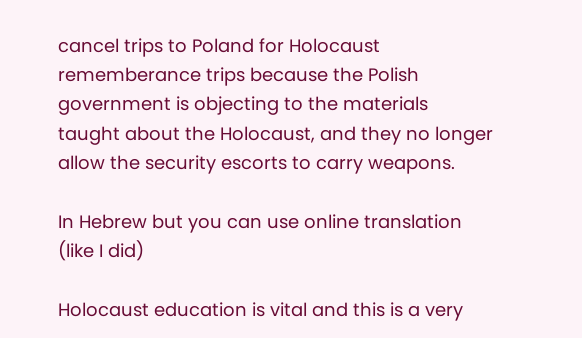cancel trips to Poland for Holocaust rememberance trips because the Polish government is objecting to the materials taught about the Holocaust, and they no longer allow the security escorts to carry weapons.

In Hebrew but you can use online translation (like I did)

Holocaust education is vital and this is a very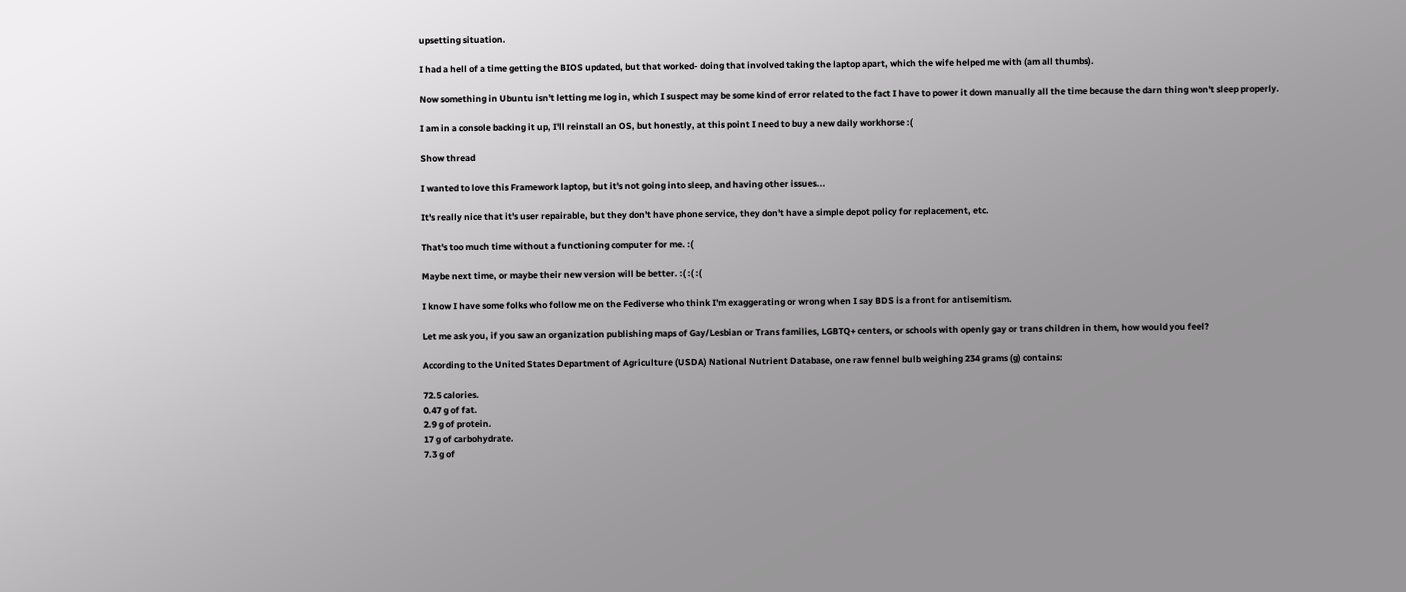upsetting situation.

I had a hell of a time getting the BIOS updated, but that worked- doing that involved taking the laptop apart, which the wife helped me with (am all thumbs).

Now something in Ubuntu isn't letting me log in, which I suspect may be some kind of error related to the fact I have to power it down manually all the time because the darn thing won't sleep properly.

I am in a console backing it up, I'll reinstall an OS, but honestly, at this point I need to buy a new daily workhorse :(

Show thread

I wanted to love this Framework laptop, but it's not going into sleep, and having other issues...

It's really nice that it's user repairable, but they don't have phone service, they don't have a simple depot policy for replacement, etc.

That's too much time without a functioning computer for me. :(

Maybe next time, or maybe their new version will be better. :( :( :(

I know I have some folks who follow me on the Fediverse who think I'm exaggerating or wrong when I say BDS is a front for antisemitism.

Let me ask you, if you saw an organization publishing maps of Gay/Lesbian or Trans families, LGBTQ+ centers, or schools with openly gay or trans children in them, how would you feel?

According to the United States Department of Agriculture (USDA) National Nutrient Database, one raw fennel bulb weighing 234 grams (g) contains:

72.5 calories.
0.47 g of fat.
2.9 g of protein.
17 g of carbohydrate.
7.3 g of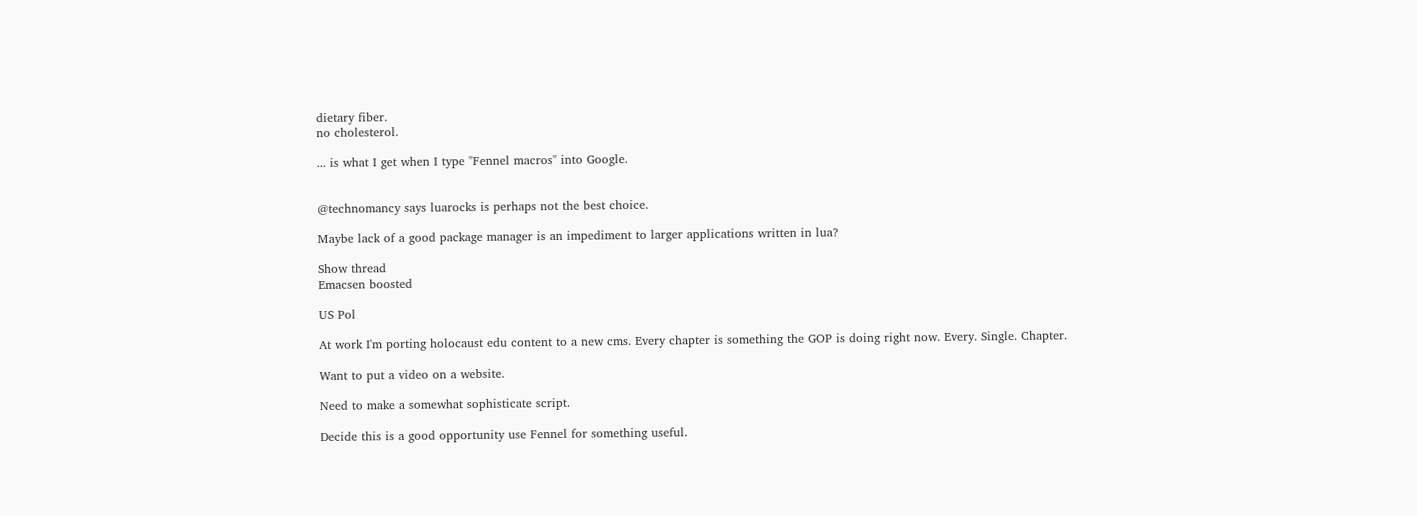dietary fiber.
no cholesterol.

... is what I get when I type "Fennel macros" into Google.


@technomancy says luarocks is perhaps not the best choice.

Maybe lack of a good package manager is an impediment to larger applications written in lua?

Show thread
Emacsen boosted

US Pol

At work I'm porting holocaust edu content to a new cms. Every chapter is something the GOP is doing right now. Every. Single. Chapter.

Want to put a video on a website.

Need to make a somewhat sophisticate script.

Decide this is a good opportunity use Fennel for something useful.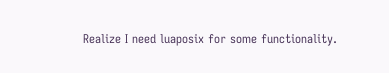Realize I need luaposix for some functionality.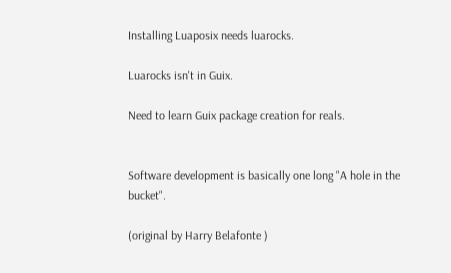Installing Luaposix needs luarocks.

Luarocks isn't in Guix.

Need to learn Guix package creation for reals.


Software development is basically one long "A hole in the bucket".

(original by Harry Belafonte )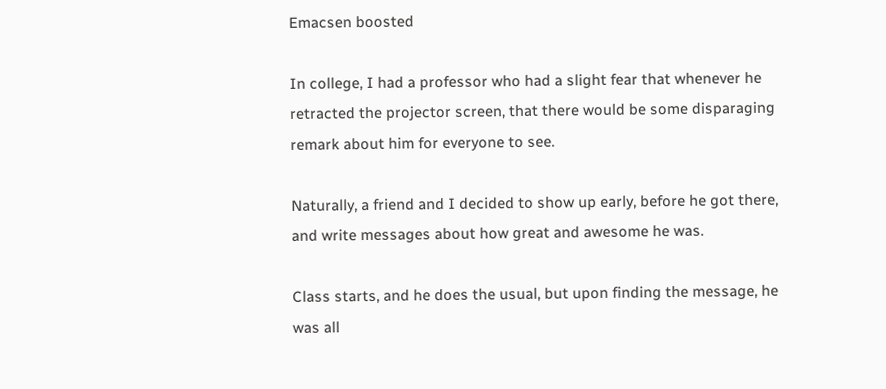Emacsen boosted

In college, I had a professor who had a slight fear that whenever he retracted the projector screen, that there would be some disparaging remark about him for everyone to see.

Naturally, a friend and I decided to show up early, before he got there, and write messages about how great and awesome he was.

Class starts, and he does the usual, but upon finding the message, he was all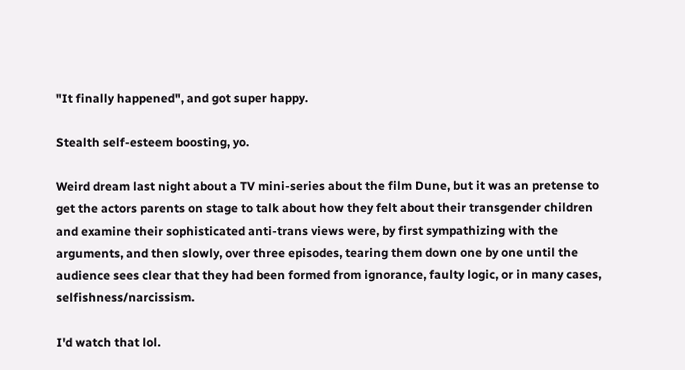"It finally happened", and got super happy.

Stealth self-esteem boosting, yo.

Weird dream last night about a TV mini-series about the film Dune, but it was an pretense to get the actors parents on stage to talk about how they felt about their transgender children and examine their sophisticated anti-trans views were, by first sympathizing with the arguments, and then slowly, over three episodes, tearing them down one by one until the audience sees clear that they had been formed from ignorance, faulty logic, or in many cases, selfishness/narcissism.

I'd watch that lol.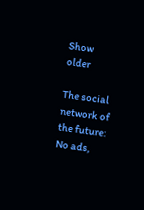Show older

The social network of the future: No ads,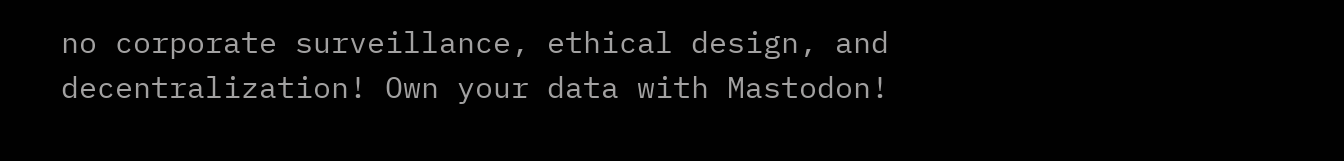no corporate surveillance, ethical design, and decentralization! Own your data with Mastodon!